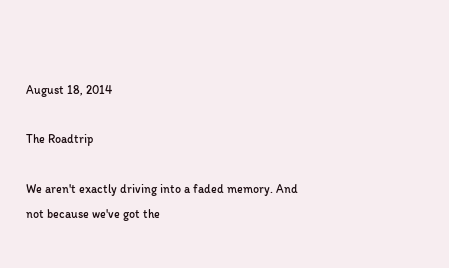August 18, 2014

The Roadtrip

We aren't exactly driving into a faded memory. And not because we've got the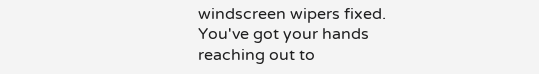windscreen wipers fixed. You've got your hands reaching out to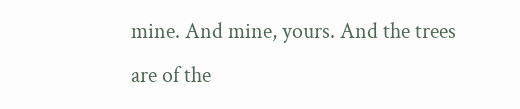mine. And mine, yours. And the trees are of the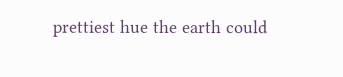prettiest hue the earth could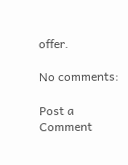offer.

No comments:

Post a Comment